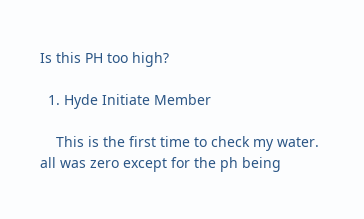Is this PH too high?

  1. Hyde Initiate Member

    This is the first time to check my water. all was zero except for the ph being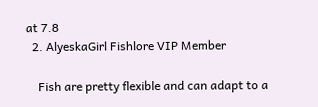at 7.8
  2. AlyeskaGirl Fishlore VIP Member

    Fish are pretty flexible and can adapt to a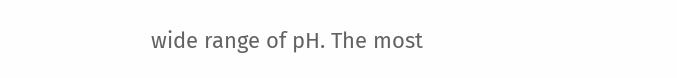wide range of pH. The most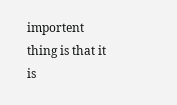importent thing is that it is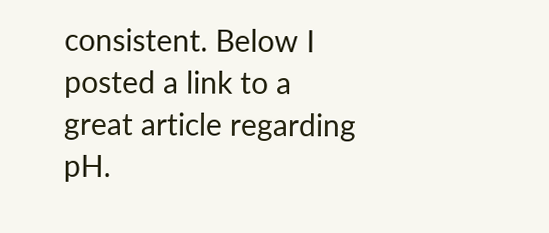consistent. Below I posted a link to a great article regarding pH.